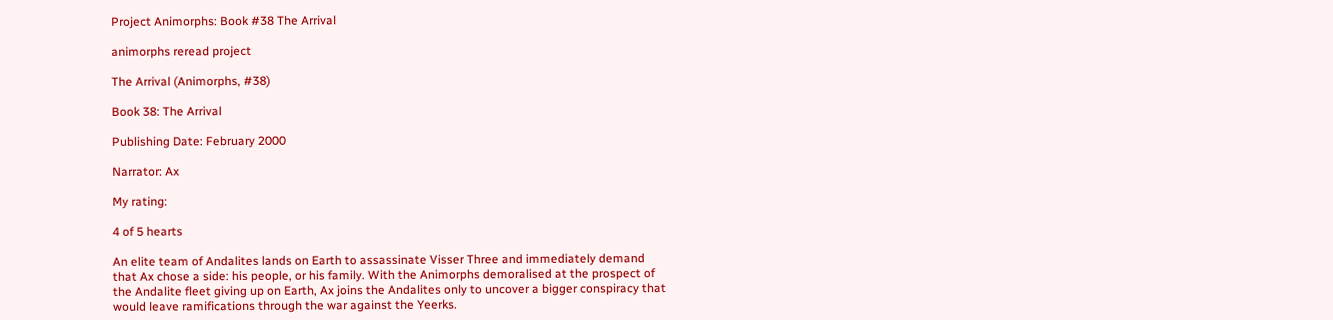Project Animorphs: Book #38 The Arrival

animorphs reread project

The Arrival (Animorphs, #38)

Book 38: The Arrival

Publishing Date: February 2000

Narrator: Ax

My rating:

4 of 5 hearts

An elite team of Andalites lands on Earth to assassinate Visser Three and immediately demand that Ax chose a side: his people, or his family. With the Animorphs demoralised at the prospect of the Andalite fleet giving up on Earth, Ax joins the Andalites only to uncover a bigger conspiracy that would leave ramifications through the war against the Yeerks.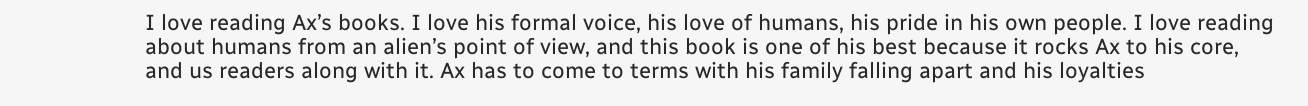I love reading Ax’s books. I love his formal voice, his love of humans, his pride in his own people. I love reading about humans from an alien’s point of view, and this book is one of his best because it rocks Ax to his core, and us readers along with it. Ax has to come to terms with his family falling apart and his loyalties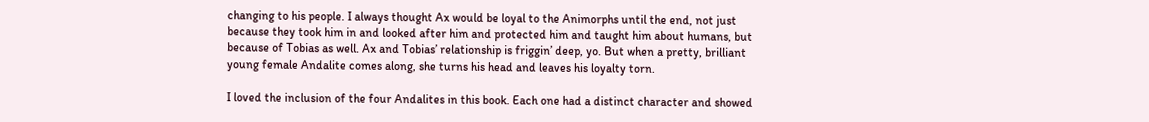changing to his people. I always thought Ax would be loyal to the Animorphs until the end, not just because they took him in and looked after him and protected him and taught him about humans, but because of Tobias as well. Ax and Tobias’ relationship is friggin’ deep, yo. But when a pretty, brilliant young female Andalite comes along, she turns his head and leaves his loyalty torn.

I loved the inclusion of the four Andalites in this book. Each one had a distinct character and showed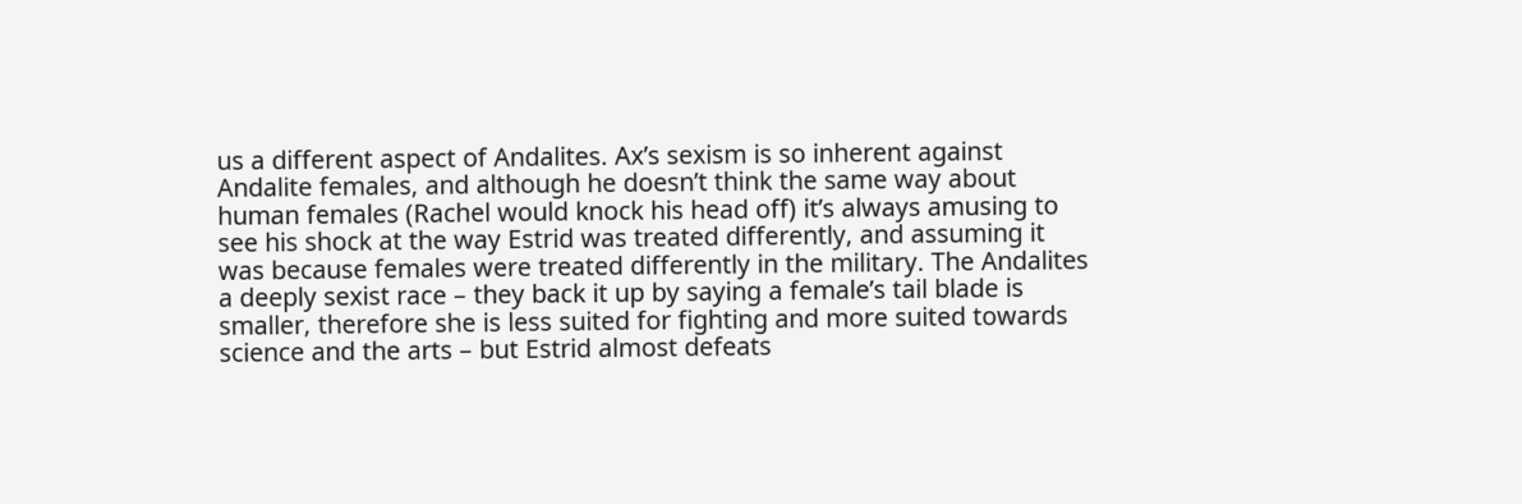us a different aspect of Andalites. Ax’s sexism is so inherent against Andalite females, and although he doesn’t think the same way about human females (Rachel would knock his head off) it’s always amusing to see his shock at the way Estrid was treated differently, and assuming it was because females were treated differently in the military. The Andalites a deeply sexist race – they back it up by saying a female’s tail blade is smaller, therefore she is less suited for fighting and more suited towards science and the arts – but Estrid almost defeats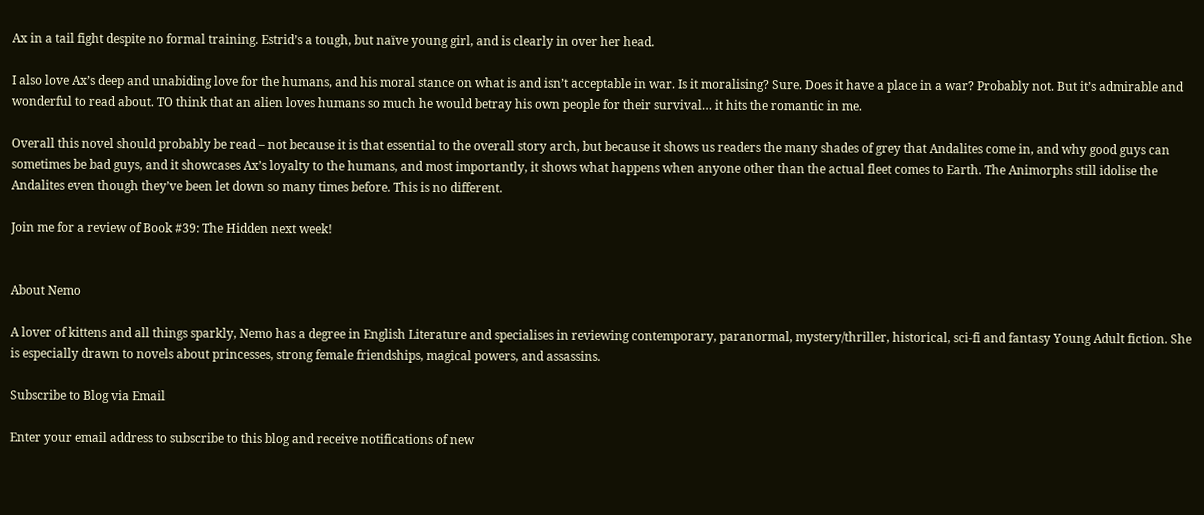Ax in a tail fight despite no formal training. Estrid’s a tough, but naïve young girl, and is clearly in over her head.

I also love Ax’s deep and unabiding love for the humans, and his moral stance on what is and isn’t acceptable in war. Is it moralising? Sure. Does it have a place in a war? Probably not. But it’s admirable and wonderful to read about. TO think that an alien loves humans so much he would betray his own people for their survival… it hits the romantic in me.

Overall this novel should probably be read – not because it is that essential to the overall story arch, but because it shows us readers the many shades of grey that Andalites come in, and why good guys can sometimes be bad guys, and it showcases Ax’s loyalty to the humans, and most importantly, it shows what happens when anyone other than the actual fleet comes to Earth. The Animorphs still idolise the Andalites even though they’ve been let down so many times before. This is no different.

Join me for a review of Book #39: The Hidden next week!


About Nemo

A lover of kittens and all things sparkly, Nemo has a degree in English Literature and specialises in reviewing contemporary, paranormal, mystery/thriller, historical, sci-fi and fantasy Young Adult fiction. She is especially drawn to novels about princesses, strong female friendships, magical powers, and assassins.

Subscribe to Blog via Email

Enter your email address to subscribe to this blog and receive notifications of new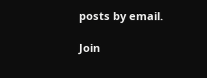posts by email.

Join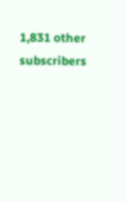1,831 other subscribers